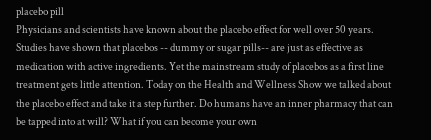placebo pill
Physicians and scientists have known about the placebo effect for well over 50 years. Studies have shown that placebos -- dummy or sugar pills-- are just as effective as medication with active ingredients. Yet the mainstream study of placebos as a first line treatment gets little attention. Today on the Health and Wellness Show we talked about the placebo effect and take it a step further. Do humans have an inner pharmacy that can be tapped into at will? What if you can become your own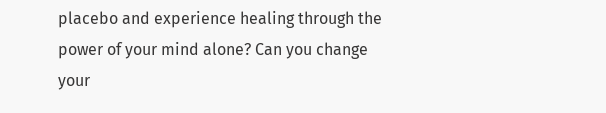placebo and experience healing through the power of your mind alone? Can you change your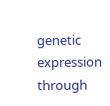genetic expression through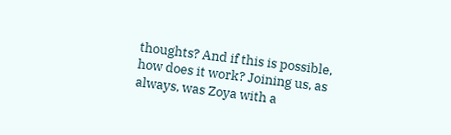thoughts? And if this is possible, how does it work? Joining us, as always, was Zoya with a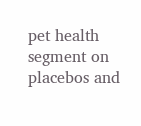pet health segment on placebos and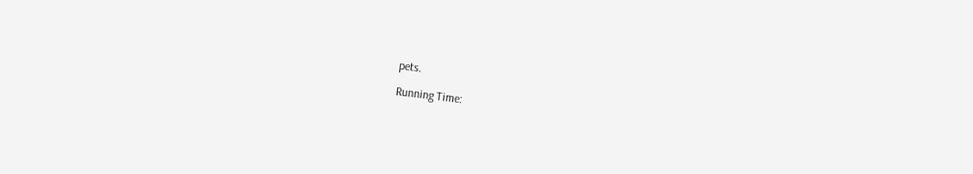pets.

Running Time: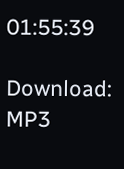01:55:39

Download: MP3